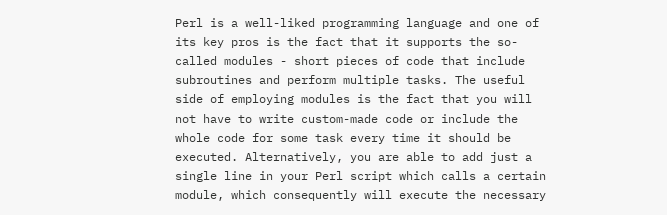Perl is a well-liked programming language and one of its key pros is the fact that it supports the so-called modules - short pieces of code that include subroutines and perform multiple tasks. The useful side of employing modules is the fact that you will not have to write custom-made code or include the whole code for some task every time it should be executed. Alternatively, you are able to add just a single line in your Perl script which calls a certain module, which consequently will execute the necessary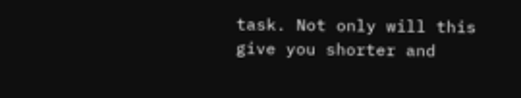task. Not only will this give you shorter and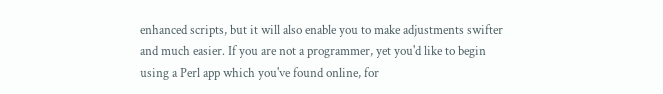enhanced scripts, but it will also enable you to make adjustments swifter and much easier. If you are not a programmer, yet you'd like to begin using a Perl app which you've found online, for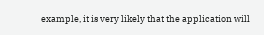example, it is very likely that the application will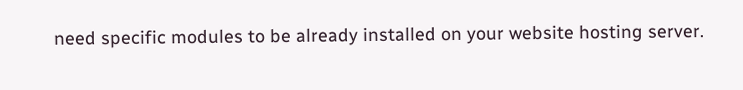need specific modules to be already installed on your website hosting server.